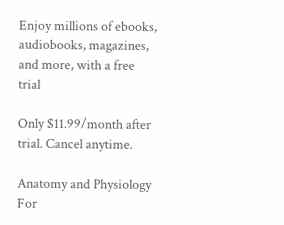Enjoy millions of ebooks, audiobooks, magazines, and more, with a free trial

Only $11.99/month after trial. Cancel anytime.

Anatomy and Physiology For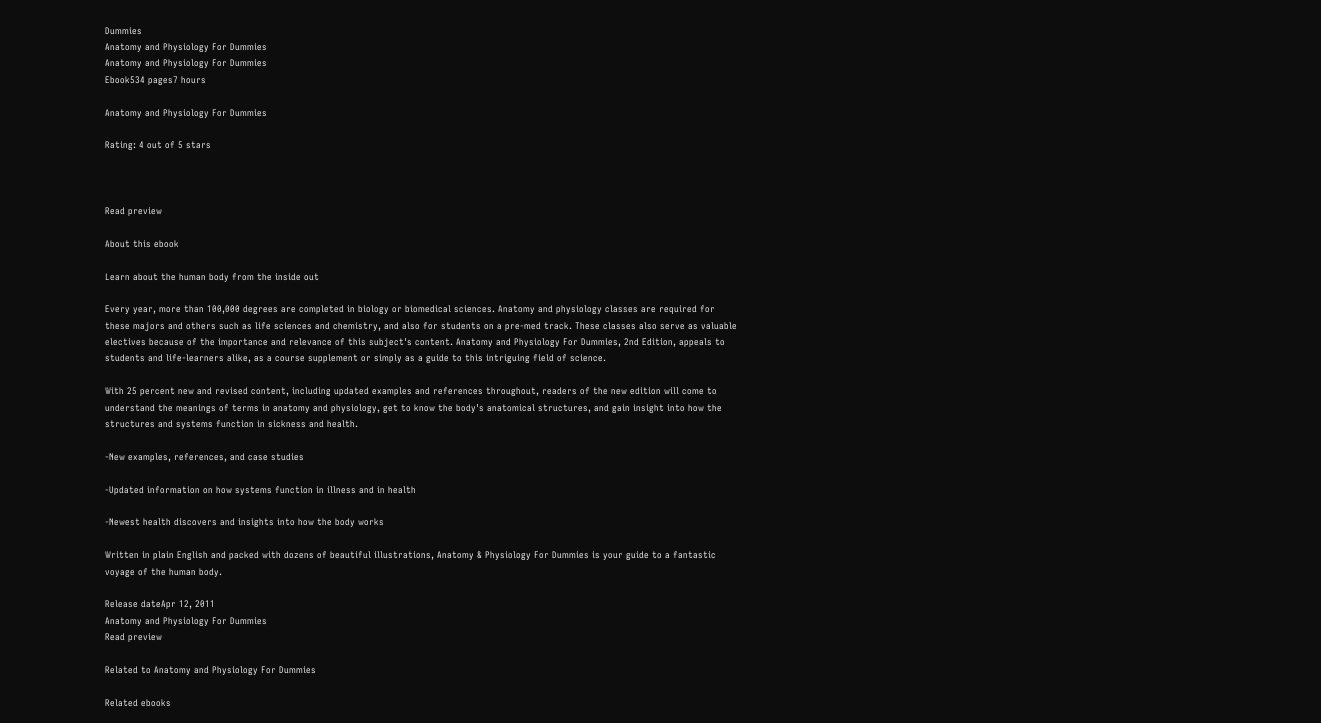Dummies
Anatomy and Physiology For Dummies
Anatomy and Physiology For Dummies
Ebook534 pages7 hours

Anatomy and Physiology For Dummies

Rating: 4 out of 5 stars



Read preview

About this ebook

Learn about the human body from the inside out

Every year, more than 100,000 degrees are completed in biology or biomedical sciences. Anatomy and physiology classes are required for these majors and others such as life sciences and chemistry, and also for students on a pre-med track. These classes also serve as valuable electives because of the importance and relevance of this subject's content. Anatomy and Physiology For Dummies, 2nd Edition, appeals to students and life-learners alike, as a course supplement or simply as a guide to this intriguing field of science.

With 25 percent new and revised content, including updated examples and references throughout, readers of the new edition will come to understand the meanings of terms in anatomy and physiology, get to know the body's anatomical structures, and gain insight into how the structures and systems function in sickness and health.

-New examples, references, and case studies

-Updated information on how systems function in illness and in health

-Newest health discovers and insights into how the body works

Written in plain English and packed with dozens of beautiful illustrations, Anatomy & Physiology For Dummies is your guide to a fantastic voyage of the human body.

Release dateApr 12, 2011
Anatomy and Physiology For Dummies
Read preview

Related to Anatomy and Physiology For Dummies

Related ebooks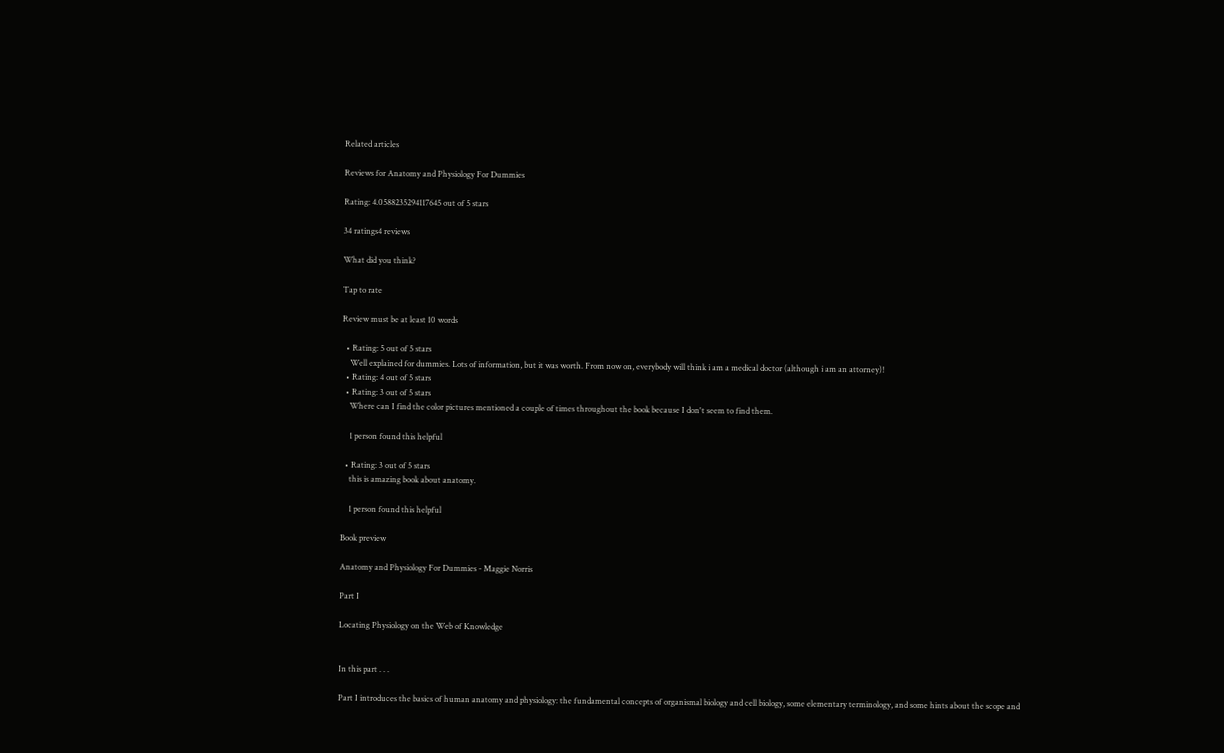Related articles

Reviews for Anatomy and Physiology For Dummies

Rating: 4.0588235294117645 out of 5 stars

34 ratings4 reviews

What did you think?

Tap to rate

Review must be at least 10 words

  • Rating: 5 out of 5 stars
    Well explained for dummies. Lots of information, but it was worth. From now on, everybody will think i am a medical doctor (although i am an attorney)!
  • Rating: 4 out of 5 stars
  • Rating: 3 out of 5 stars
    Where can I find the color pictures mentioned a couple of times throughout the book because I don't seem to find them.

    1 person found this helpful

  • Rating: 3 out of 5 stars
    this is amazing book about anatomy.

    1 person found this helpful

Book preview

Anatomy and Physiology For Dummies - Maggie Norris

Part I

Locating Physiology on the Web of Knowledge


In this part . . .

Part I introduces the basics of human anatomy and physiology: the fundamental concepts of organismal biology and cell biology, some elementary terminology, and some hints about the scope and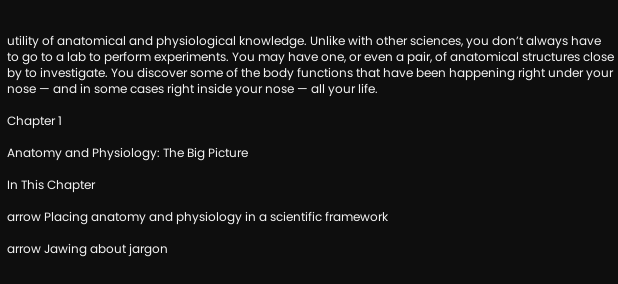utility of anatomical and physiological knowledge. Unlike with other sciences, you don’t always have to go to a lab to perform experiments. You may have one, or even a pair, of anatomical structures close by to investigate. You discover some of the body functions that have been happening right under your nose — and in some cases right inside your nose — all your life.

Chapter 1

Anatomy and Physiology: The Big Picture

In This Chapter

arrow Placing anatomy and physiology in a scientific framework

arrow Jawing about jargon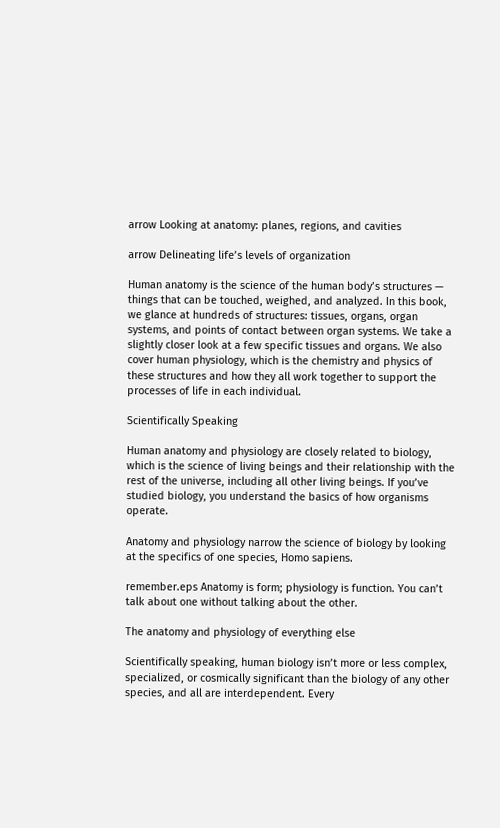arrow Looking at anatomy: planes, regions, and cavities

arrow Delineating life’s levels of organization

Human anatomy is the science of the human body’s structures — things that can be touched, weighed, and analyzed. In this book, we glance at hundreds of structures: tissues, organs, organ systems, and points of contact between organ systems. We take a slightly closer look at a few specific tissues and organs. We also cover human physiology, which is the chemistry and physics of these structures and how they all work together to support the processes of life in each individual.

Scientifically Speaking

Human anatomy and physiology are closely related to biology, which is the science of living beings and their relationship with the rest of the universe, including all other living beings. If you’ve studied biology, you understand the basics of how organisms operate.

Anatomy and physiology narrow the science of biology by looking at the specifics of one species, Homo sapiens.

remember.eps Anatomy is form; physiology is function. You can’t talk about one without talking about the other.

The anatomy and physiology of everything else

Scientifically speaking, human biology isn’t more or less complex, specialized, or cosmically significant than the biology of any other species, and all are interdependent. Every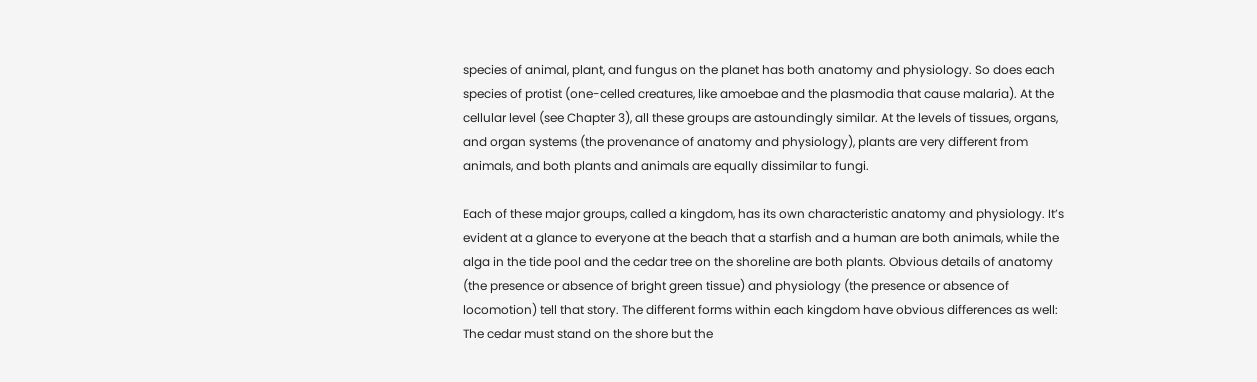species of animal, plant, and fungus on the planet has both anatomy and physiology. So does each species of protist (one-celled creatures, like amoebae and the plasmodia that cause malaria). At the cellular level (see Chapter 3), all these groups are astoundingly similar. At the levels of tissues, organs, and organ systems (the provenance of anatomy and physiology), plants are very different from animals, and both plants and animals are equally dissimilar to fungi.

Each of these major groups, called a kingdom, has its own characteristic anatomy and physiology. It’s evident at a glance to everyone at the beach that a starfish and a human are both animals, while the alga in the tide pool and the cedar tree on the shoreline are both plants. Obvious details of anatomy (the presence or absence of bright green tissue) and physiology (the presence or absence of locomotion) tell that story. The different forms within each kingdom have obvious differences as well: The cedar must stand on the shore but the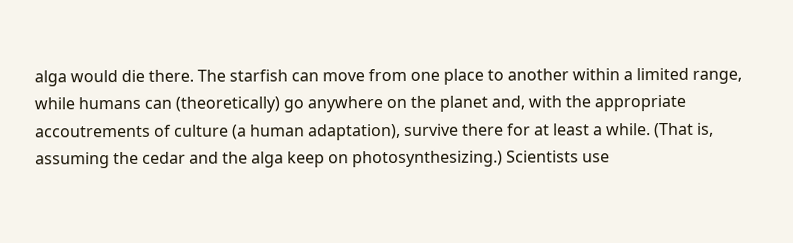alga would die there. The starfish can move from one place to another within a limited range, while humans can (theoretically) go anywhere on the planet and, with the appropriate accoutrements of culture (a human adaptation), survive there for at least a while. (That is, assuming the cedar and the alga keep on photosynthesizing.) Scientists use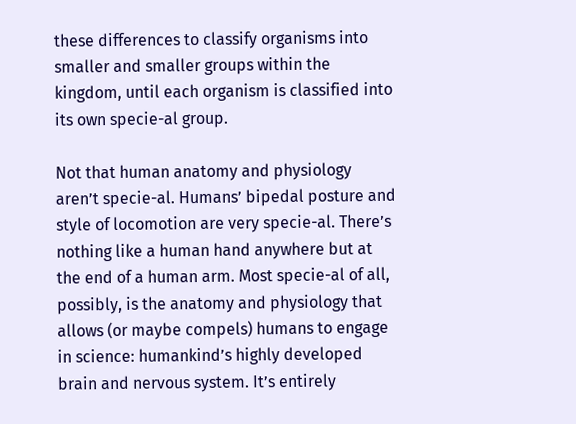these differences to classify organisms into smaller and smaller groups within the kingdom, until each organism is classified into its own specie-al group.

Not that human anatomy and physiology aren’t specie-al. Humans’ bipedal posture and style of locomotion are very specie-al. There’s nothing like a human hand anywhere but at the end of a human arm. Most specie-al of all, possibly, is the anatomy and physiology that allows (or maybe compels) humans to engage in science: humankind’s highly developed brain and nervous system. It’s entirely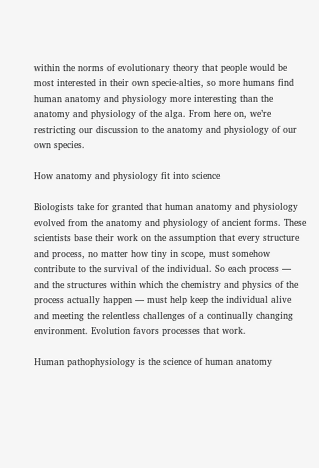within the norms of evolutionary theory that people would be most interested in their own specie-alties, so more humans find human anatomy and physiology more interesting than the anatomy and physiology of the alga. From here on, we’re restricting our discussion to the anatomy and physiology of our own species.

How anatomy and physiology fit into science

Biologists take for granted that human anatomy and physiology evolved from the anatomy and physiology of ancient forms. These scientists base their work on the assumption that every structure and process, no matter how tiny in scope, must somehow contribute to the survival of the individual. So each process — and the structures within which the chemistry and physics of the process actually happen — must help keep the individual alive and meeting the relentless challenges of a continually changing environment. Evolution favors processes that work.

Human pathophysiology is the science of human anatomy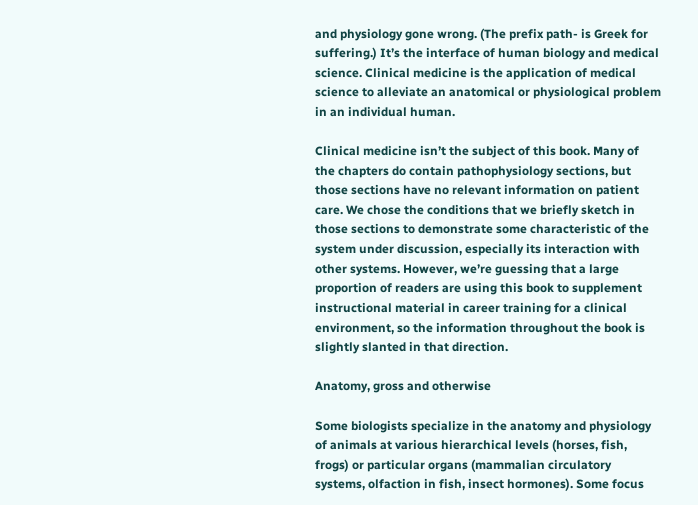and physiology gone wrong. (The prefix path- is Greek for suffering.) It’s the interface of human biology and medical science. Clinical medicine is the application of medical science to alleviate an anatomical or physiological problem in an individual human.

Clinical medicine isn’t the subject of this book. Many of the chapters do contain pathophysiology sections, but those sections have no relevant information on patient care. We chose the conditions that we briefly sketch in those sections to demonstrate some characteristic of the system under discussion, especially its interaction with other systems. However, we’re guessing that a large proportion of readers are using this book to supplement instructional material in career training for a clinical environment, so the information throughout the book is slightly slanted in that direction.

Anatomy, gross and otherwise

Some biologists specialize in the anatomy and physiology of animals at various hierarchical levels (horses, fish, frogs) or particular organs (mammalian circulatory systems, olfaction in fish, insect hormones). Some focus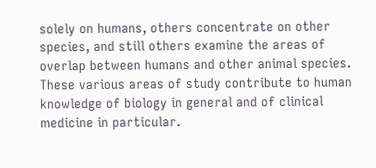solely on humans, others concentrate on other species, and still others examine the areas of overlap between humans and other animal species. These various areas of study contribute to human knowledge of biology in general and of clinical medicine in particular.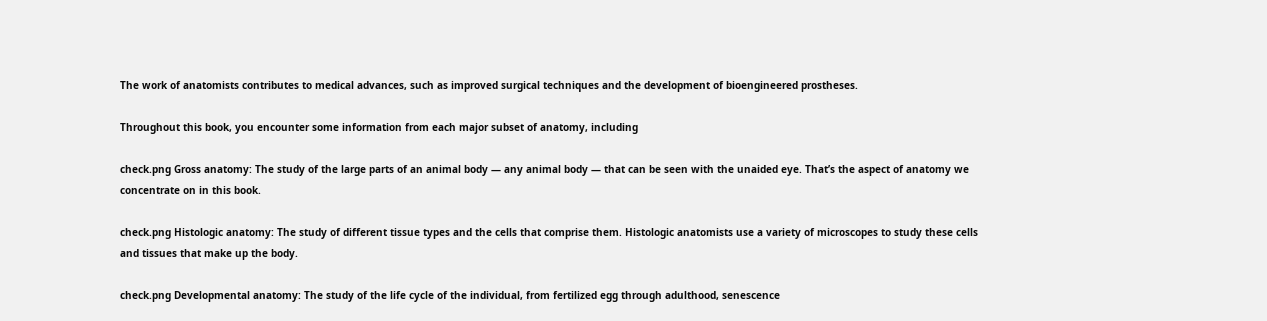The work of anatomists contributes to medical advances, such as improved surgical techniques and the development of bioengineered prostheses.

Throughout this book, you encounter some information from each major subset of anatomy, including

check.png Gross anatomy: The study of the large parts of an animal body — any animal body — that can be seen with the unaided eye. That’s the aspect of anatomy we concentrate on in this book.

check.png Histologic anatomy: The study of different tissue types and the cells that comprise them. Histologic anatomists use a variety of microscopes to study these cells and tissues that make up the body.

check.png Developmental anatomy: The study of the life cycle of the individual, from fertilized egg through adulthood, senescence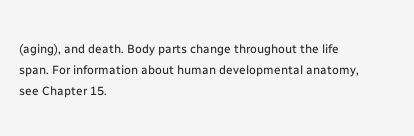(aging), and death. Body parts change throughout the life span. For information about human developmental anatomy, see Chapter 15.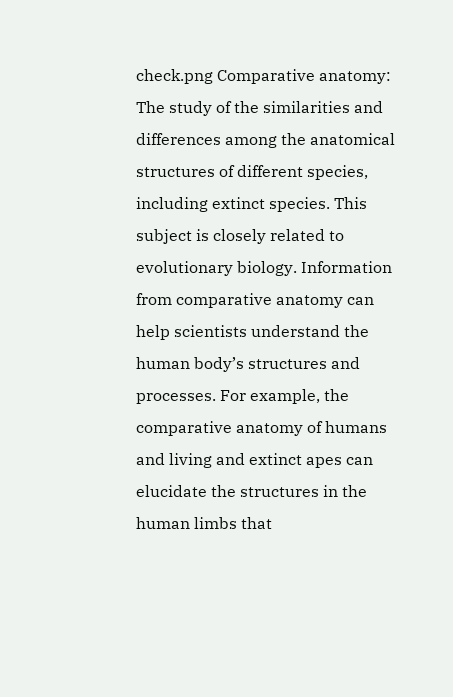check.png Comparative anatomy: The study of the similarities and differences among the anatomical structures of different species, including extinct species. This subject is closely related to evolutionary biology. Information from comparative anatomy can help scientists understand the human body’s structures and processes. For example, the comparative anatomy of humans and living and extinct apes can elucidate the structures in the human limbs that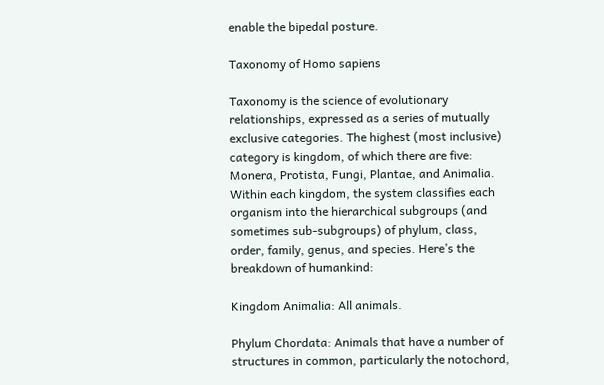enable the bipedal posture.

Taxonomy of Homo sapiens

Taxonomy is the science of evolutionary relationships, expressed as a series of mutually exclusive categories. The highest (most inclusive) category is kingdom, of which there are five: Monera, Protista, Fungi, Plantae, and Animalia. Within each kingdom, the system classifies each organism into the hierarchical subgroups (and sometimes sub-subgroups) of phylum, class, order, family, genus, and species. Here’s the breakdown of humankind:

Kingdom Animalia: All animals.

Phylum Chordata: Animals that have a number of structures in common, particularly the notochord,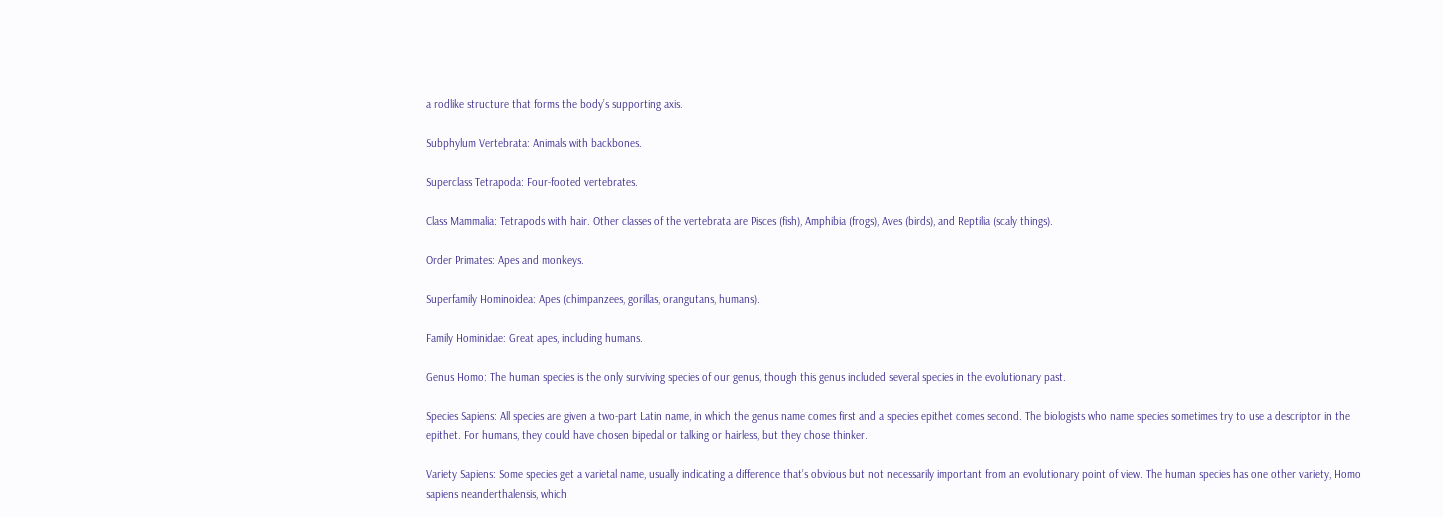a rodlike structure that forms the body’s supporting axis.

Subphylum Vertebrata: Animals with backbones.

Superclass Tetrapoda: Four-footed vertebrates.

Class Mammalia: Tetrapods with hair. Other classes of the vertebrata are Pisces (fish), Amphibia (frogs), Aves (birds), and Reptilia (scaly things).

Order Primates: Apes and monkeys.

Superfamily Hominoidea: Apes (chimpanzees, gorillas, orangutans, humans).

Family Hominidae: Great apes, including humans.

Genus Homo: The human species is the only surviving species of our genus, though this genus included several species in the evolutionary past.

Species Sapiens: All species are given a two-part Latin name, in which the genus name comes first and a species epithet comes second. The biologists who name species sometimes try to use a descriptor in the epithet. For humans, they could have chosen bipedal or talking or hairless, but they chose thinker.

Variety Sapiens: Some species get a varietal name, usually indicating a difference that’s obvious but not necessarily important from an evolutionary point of view. The human species has one other variety, Homo sapiens neanderthalensis, which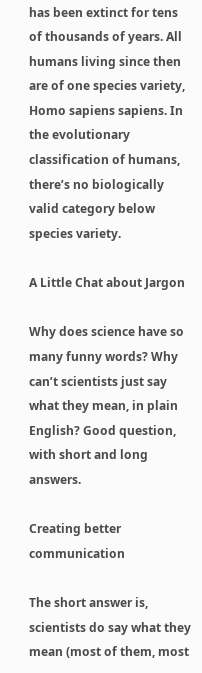has been extinct for tens of thousands of years. All humans living since then are of one species variety, Homo sapiens sapiens. In the evolutionary classification of humans, there’s no biologically valid category below species variety.

A Little Chat about Jargon

Why does science have so many funny words? Why can’t scientists just say what they mean, in plain English? Good question, with short and long answers.

Creating better communication

The short answer is, scientists do say what they mean (most of them, most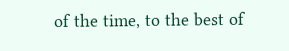of the time, to the best of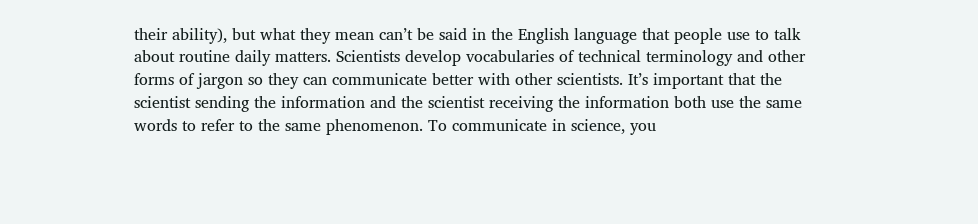their ability), but what they mean can’t be said in the English language that people use to talk about routine daily matters. Scientists develop vocabularies of technical terminology and other forms of jargon so they can communicate better with other scientists. It’s important that the scientist sending the information and the scientist receiving the information both use the same words to refer to the same phenomenon. To communicate in science, you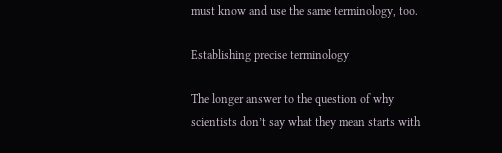must know and use the same terminology, too.

Establishing precise terminology

The longer answer to the question of why scientists don’t say what they mean starts with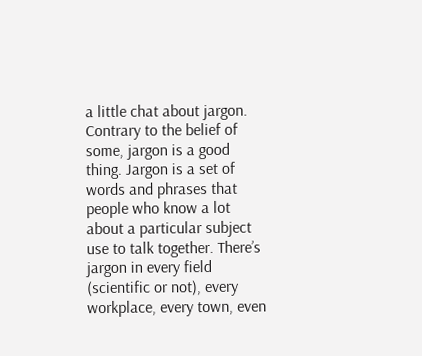a little chat about jargon. Contrary to the belief of some, jargon is a good thing. Jargon is a set of words and phrases that people who know a lot about a particular subject use to talk together. There’s jargon in every field (scientific or not), every workplace, every town, even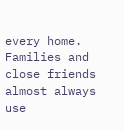every home. Families and close friends almost always use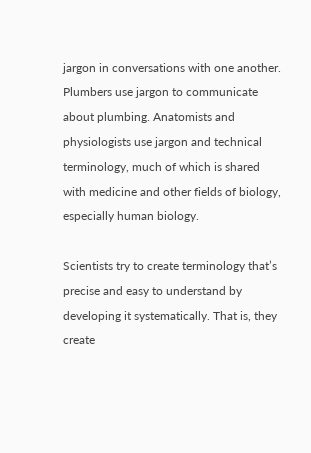jargon in conversations with one another. Plumbers use jargon to communicate about plumbing. Anatomists and physiologists use jargon and technical terminology, much of which is shared with medicine and other fields of biology, especially human biology.

Scientists try to create terminology that’s precise and easy to understand by developing it systematically. That is, they create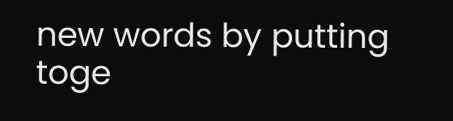new words by putting toge